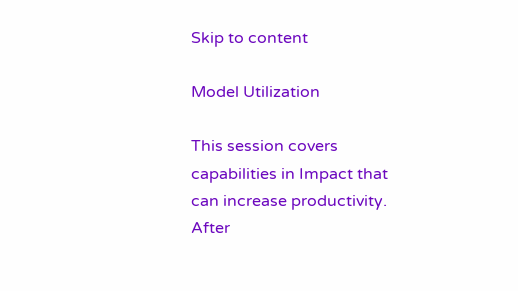Skip to content

Model Utilization

This session covers capabilities in Impact that can increase productivity. After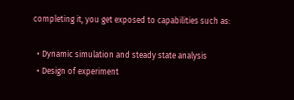completing it, you get exposed to capabilities such as:

  • Dynamic simulation and steady state analysis
  • Design of experiment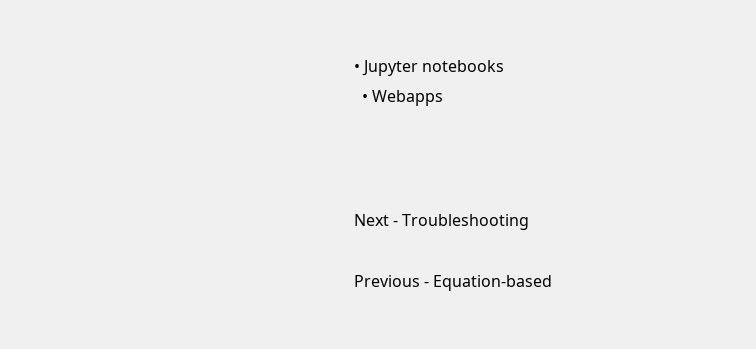• Jupyter notebooks
  • Webapps



Next - Troubleshooting

Previous - Equation-based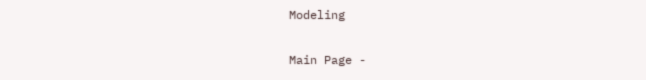Modeling

Main Page -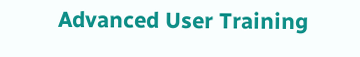Advanced User Training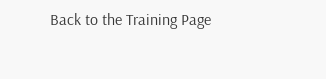Back to the Training Page